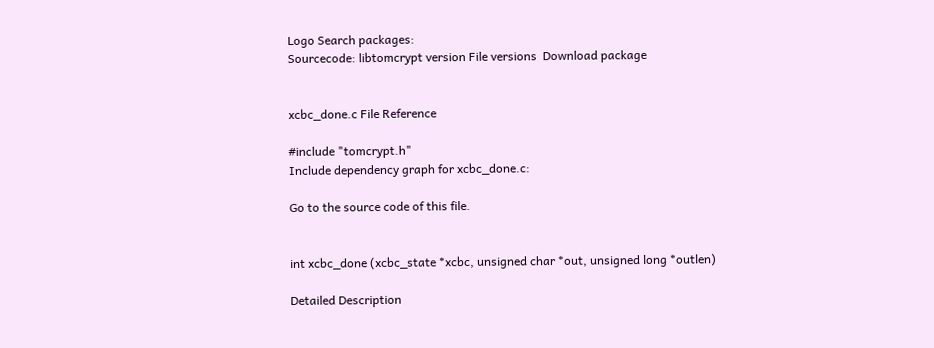Logo Search packages:
Sourcecode: libtomcrypt version File versions  Download package


xcbc_done.c File Reference

#include "tomcrypt.h"
Include dependency graph for xcbc_done.c:

Go to the source code of this file.


int xcbc_done (xcbc_state *xcbc, unsigned char *out, unsigned long *outlen)

Detailed Description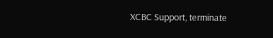XCBC Support, terminate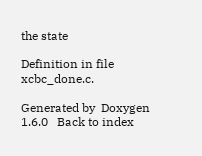the state

Definition in file xcbc_done.c.

Generated by  Doxygen 1.6.0   Back to index